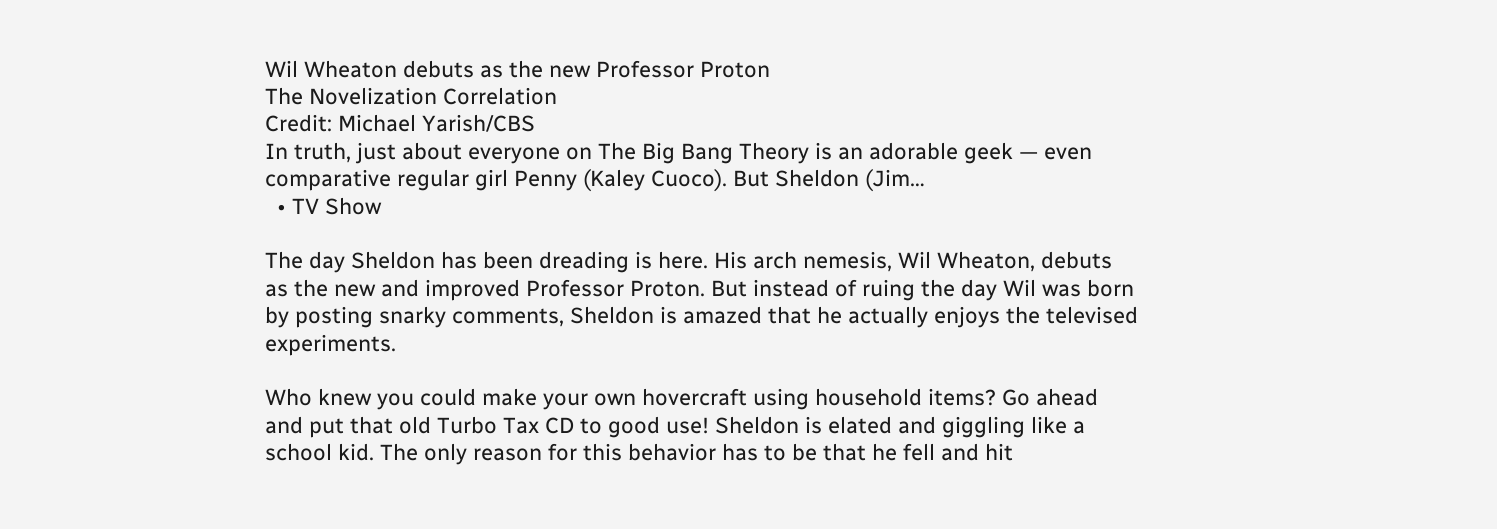Wil Wheaton debuts as the new Professor Proton
The Novelization Correlation
Credit: Michael Yarish/CBS
In truth, just about everyone on The Big Bang Theory is an adorable geek — even comparative regular girl Penny (Kaley Cuoco). But Sheldon (Jim…
  • TV Show

The day Sheldon has been dreading is here. His arch nemesis, Wil Wheaton, debuts as the new and improved Professor Proton. But instead of ruing the day Wil was born by posting snarky comments, Sheldon is amazed that he actually enjoys the televised experiments.

Who knew you could make your own hovercraft using household items? Go ahead and put that old Turbo Tax CD to good use! Sheldon is elated and giggling like a school kid. The only reason for this behavior has to be that he fell and hit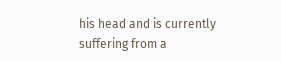his head and is currently suffering from a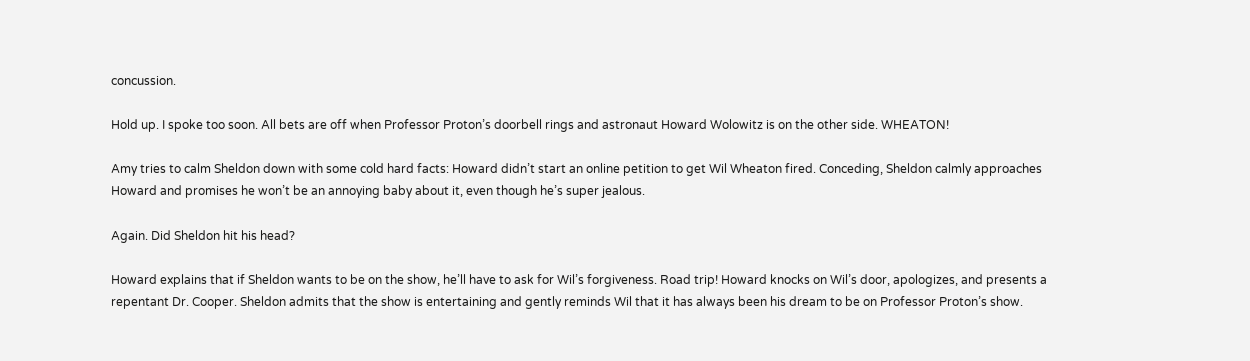concussion.

Hold up. I spoke too soon. All bets are off when Professor Proton’s doorbell rings and astronaut Howard Wolowitz is on the other side. WHEATON!

Amy tries to calm Sheldon down with some cold hard facts: Howard didn’t start an online petition to get Wil Wheaton fired. Conceding, Sheldon calmly approaches Howard and promises he won’t be an annoying baby about it, even though he’s super jealous.

Again. Did Sheldon hit his head?

Howard explains that if Sheldon wants to be on the show, he’ll have to ask for Wil’s forgiveness. Road trip! Howard knocks on Wil’s door, apologizes, and presents a repentant Dr. Cooper. Sheldon admits that the show is entertaining and gently reminds Wil that it has always been his dream to be on Professor Proton’s show.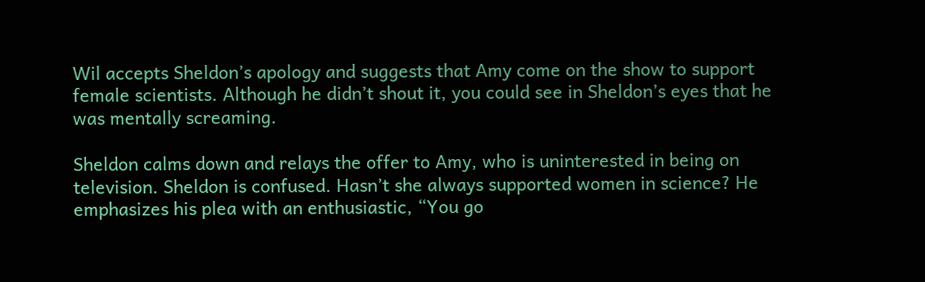Wil accepts Sheldon’s apology and suggests that Amy come on the show to support female scientists. Although he didn’t shout it, you could see in Sheldon’s eyes that he was mentally screaming.

Sheldon calms down and relays the offer to Amy, who is uninterested in being on television. Sheldon is confused. Hasn’t she always supported women in science? He emphasizes his plea with an enthusiastic, “You go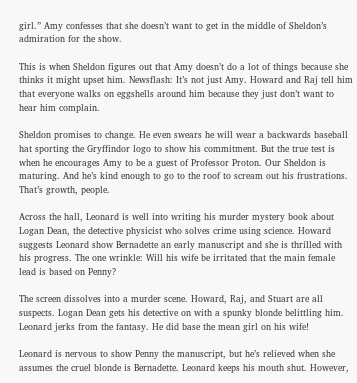girl.” Amy confesses that she doesn’t want to get in the middle of Sheldon’s admiration for the show.

This is when Sheldon figures out that Amy doesn’t do a lot of things because she thinks it might upset him. Newsflash: It’s not just Amy. Howard and Raj tell him that everyone walks on eggshells around him because they just don’t want to hear him complain.

Sheldon promises to change. He even swears he will wear a backwards baseball hat sporting the Gryffindor logo to show his commitment. But the true test is when he encourages Amy to be a guest of Professor Proton. Our Sheldon is maturing. And he’s kind enough to go to the roof to scream out his frustrations. That’s growth, people.

Across the hall, Leonard is well into writing his murder mystery book about Logan Dean, the detective physicist who solves crime using science. Howard suggests Leonard show Bernadette an early manuscript and she is thrilled with his progress. The one wrinkle: Will his wife be irritated that the main female lead is based on Penny?

The screen dissolves into a murder scene. Howard, Raj, and Stuart are all suspects. Logan Dean gets his detective on with a spunky blonde belittling him. Leonard jerks from the fantasy. He did base the mean girl on his wife!

Leonard is nervous to show Penny the manuscript, but he’s relieved when she assumes the cruel blonde is Bernadette. Leonard keeps his mouth shut. However,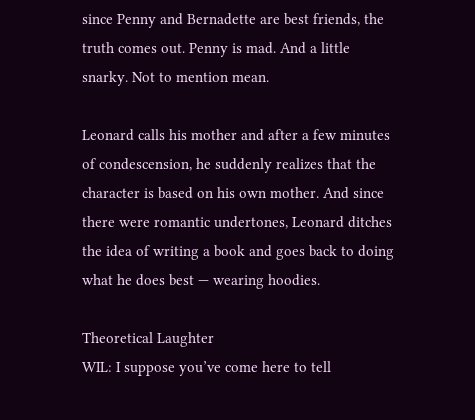since Penny and Bernadette are best friends, the truth comes out. Penny is mad. And a little snarky. Not to mention mean.

Leonard calls his mother and after a few minutes of condescension, he suddenly realizes that the character is based on his own mother. And since there were romantic undertones, Leonard ditches the idea of writing a book and goes back to doing what he does best — wearing hoodies.

Theoretical Laughter
WIL: I suppose you’ve come here to tell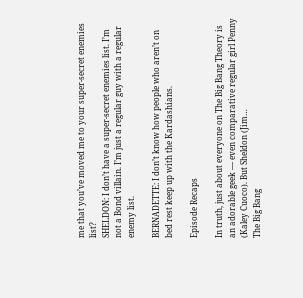me that you’ve moved me to your super-secret enemies list?
SHELDON: I don’t have a super-secret enemies list. I’m not a Bond villain. I’m just a regular guy with a regular enemy list.

BERNADETTE: I don’t know how people who aren’t on bed rest keep up with the Kardashians.

Episode Recaps

In truth, just about everyone on The Big Bang Theory is an adorable geek — even comparative regular girl Penny (Kaley Cuoco). But Sheldon (Jim…
The Big Bang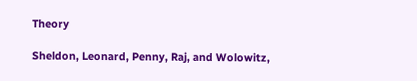Theory

Sheldon, Leonard, Penny, Raj, and Wolowitz,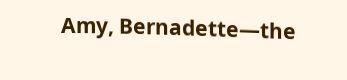Amy, Bernadette—the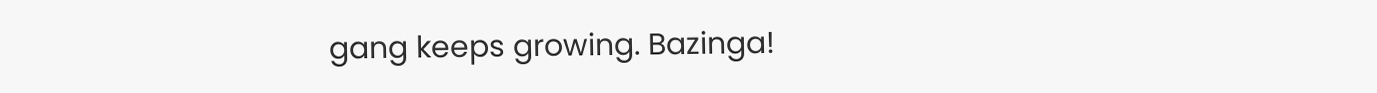gang keeps growing. Bazinga!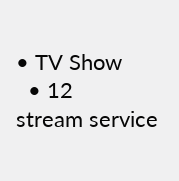• TV Show
  • 12
stream service